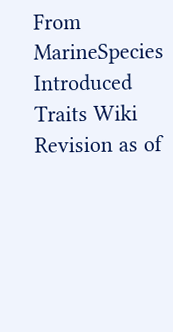From MarineSpecies Introduced Traits Wiki
Revision as of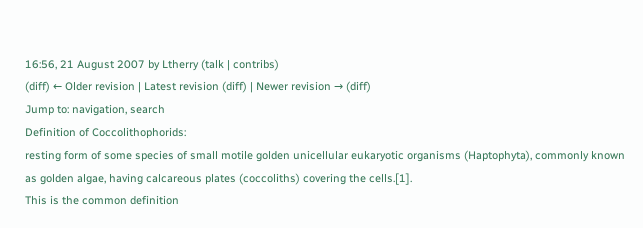16:56, 21 August 2007 by Ltherry (talk | contribs)
(diff) ← Older revision | Latest revision (diff) | Newer revision → (diff)
Jump to: navigation, search
Definition of Coccolithophorids:
resting form of some species of small motile golden unicellular eukaryotic organisms (Haptophyta), commonly known as golden algae, having calcareous plates (coccoliths) covering the cells.[1].
This is the common definition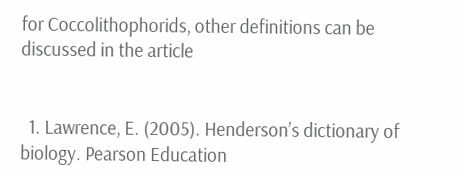for Coccolithophorids, other definitions can be discussed in the article


  1. Lawrence, E. (2005). Henderson’s dictionary of biology. Pearson Education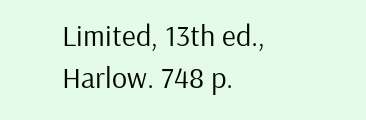Limited, 13th ed., Harlow. 748 p.